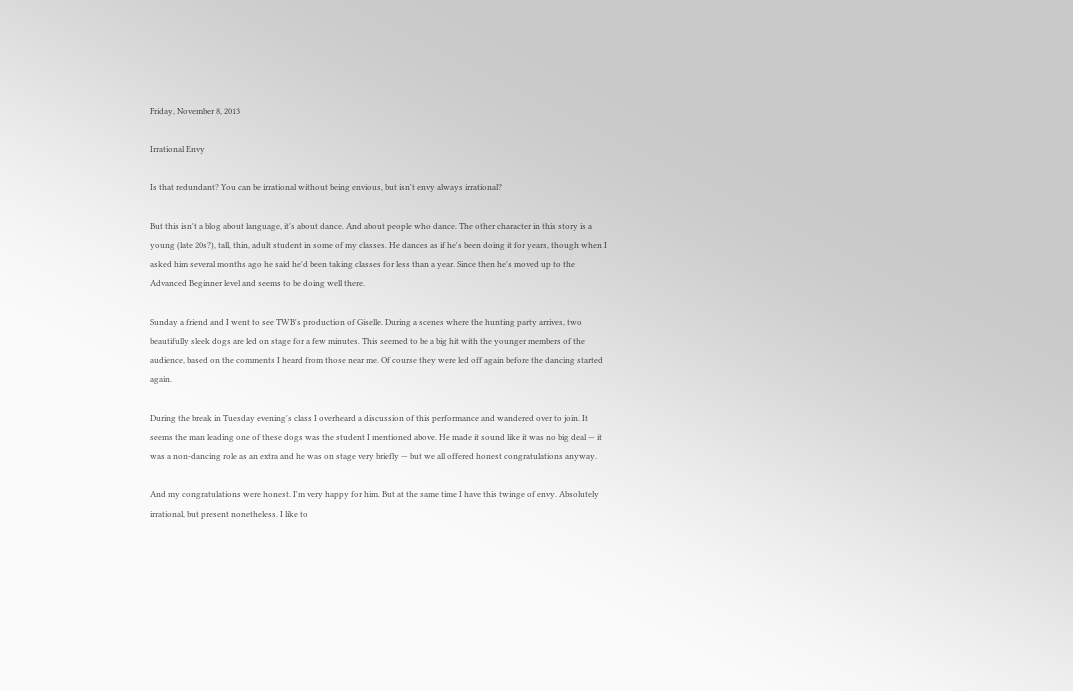Friday, November 8, 2013

Irrational Envy

Is that redundant? You can be irrational without being envious, but isn't envy always irrational?

But this isn't a blog about language, it's about dance. And about people who dance. The other character in this story is a young (late 20s?), tall, thin, adult student in some of my classes. He dances as if he's been doing it for years, though when I asked him several months ago he said he'd been taking classes for less than a year. Since then he's moved up to the Advanced Beginner level and seems to be doing well there.

Sunday a friend and I went to see TWB's production of Giselle. During a scenes where the hunting party arrives, two beautifully sleek dogs are led on stage for a few minutes. This seemed to be a big hit with the younger members of the audience, based on the comments I heard from those near me. Of course they were led off again before the dancing started again.

During the break in Tuesday evening's class I overheard a discussion of this performance and wandered over to join. It seems the man leading one of these dogs was the student I mentioned above. He made it sound like it was no big deal — it was a non-dancing role as an extra and he was on stage very briefly — but we all offered honest congratulations anyway.

And my congratulations were honest. I'm very happy for him. But at the same time I have this twinge of envy. Absolutely irrational, but present nonetheless. I like to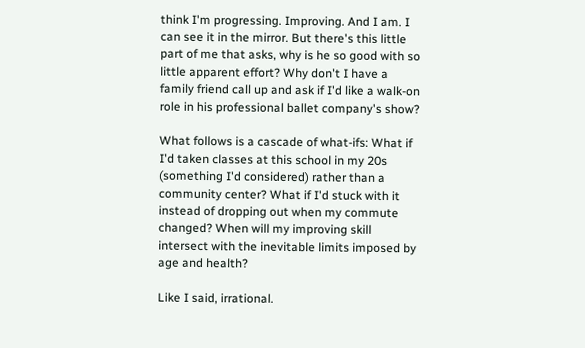think I'm progressing. Improving. And I am. I can see it in the mirror. But there's this little part of me that asks, why is he so good with so little apparent effort? Why don't I have a family friend call up and ask if I'd like a walk-on role in his professional ballet company's show?

What follows is a cascade of what-ifs: What if I'd taken classes at this school in my 20s (something I'd considered) rather than a community center? What if I'd stuck with it instead of dropping out when my commute changed? When will my improving skill intersect with the inevitable limits imposed by age and health?

Like I said, irrational.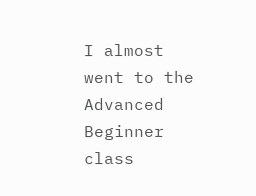I almost went to the Advanced Beginner class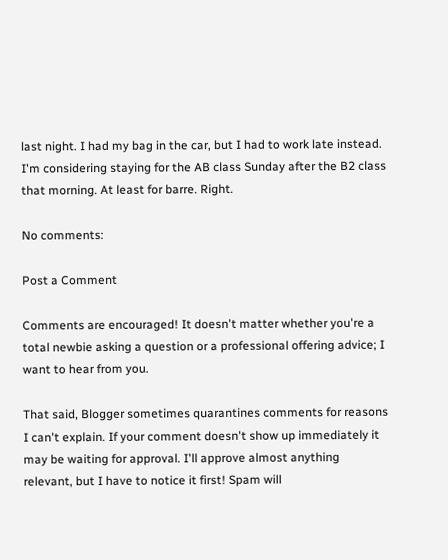last night. I had my bag in the car, but I had to work late instead. I'm considering staying for the AB class Sunday after the B2 class that morning. At least for barre. Right.

No comments:

Post a Comment

Comments are encouraged! It doesn't matter whether you're a total newbie asking a question or a professional offering advice; I want to hear from you.

That said, Blogger sometimes quarantines comments for reasons I can't explain. If your comment doesn't show up immediately it may be waiting for approval. I'll approve almost anything relevant, but I have to notice it first! Spam will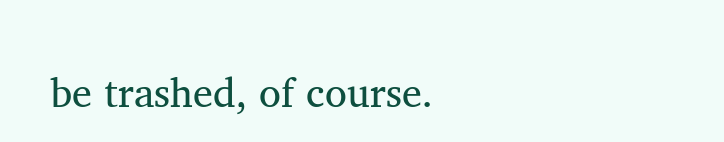be trashed, of course.